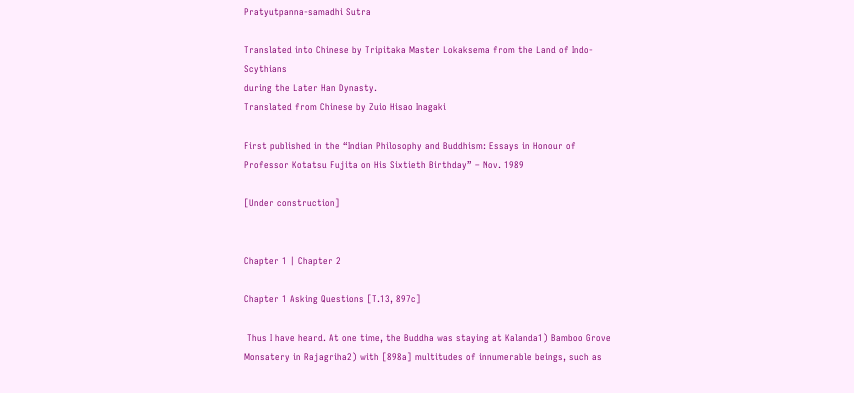Pratyutpanna-samadhi Sutra

Translated into Chinese by Tripitaka Master Lokaksema from the Land of Indo-Scythians
during the Later Han Dynasty.
Translated from Chinese by Zuio Hisao Inagaki

First published in the “Indian Philosophy and Buddhism: Essays in Honour of Professor Kotatsu Fujita on His Sixtieth Birthday” – Nov. 1989

[Under construction]


Chapter 1 | Chapter 2

Chapter 1 Asking Questions [T.13, 897c]

 Thus I have heard. At one time, the Buddha was staying at Kalanda1) Bamboo Grove Monsatery in Rajagriha2) with [898a] multitudes of innumerable beings, such as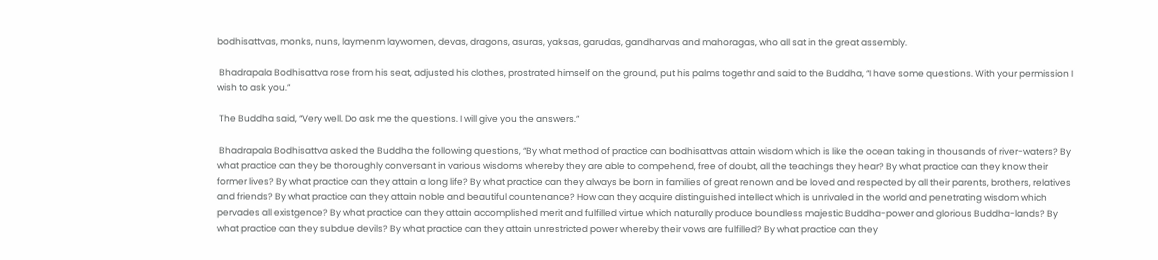bodhisattvas, monks, nuns, laymenm laywomen, devas, dragons, asuras, yaksas, garudas, gandharvas and mahoragas, who all sat in the great assembly.

 Bhadrapala Bodhisattva rose from his seat, adjusted his clothes, prostrated himself on the ground, put his palms togethr and said to the Buddha, “I have some questions. With your permission I wish to ask you.”

 The Buddha said, “Very well. Do ask me the questions. I will give you the answers.”

 Bhadrapala Bodhisattva asked the Buddha the following questions, “By what method of practice can bodhisattvas attain wisdom which is like the ocean taking in thousands of river-waters? By what practice can they be thoroughly conversant in various wisdoms whereby they are able to compehend, free of doubt, all the teachings they hear? By what practice can they know their former lives? By what practice can they attain a long life? By what practice can they always be born in families of great renown and be loved and respected by all their parents, brothers, relatives and friends? By what practice can they attain noble and beautiful countenance? How can they acquire distinguished intellect which is unrivaled in the world and penetrating wisdom which pervades all existgence? By what practice can they attain accomplished merit and fulfilled virtue which naturally produce boundless majestic Buddha-power and glorious Buddha-lands? By what practice can they subdue devils? By what practice can they attain unrestricted power whereby their vows are fulfilled? By what practice can they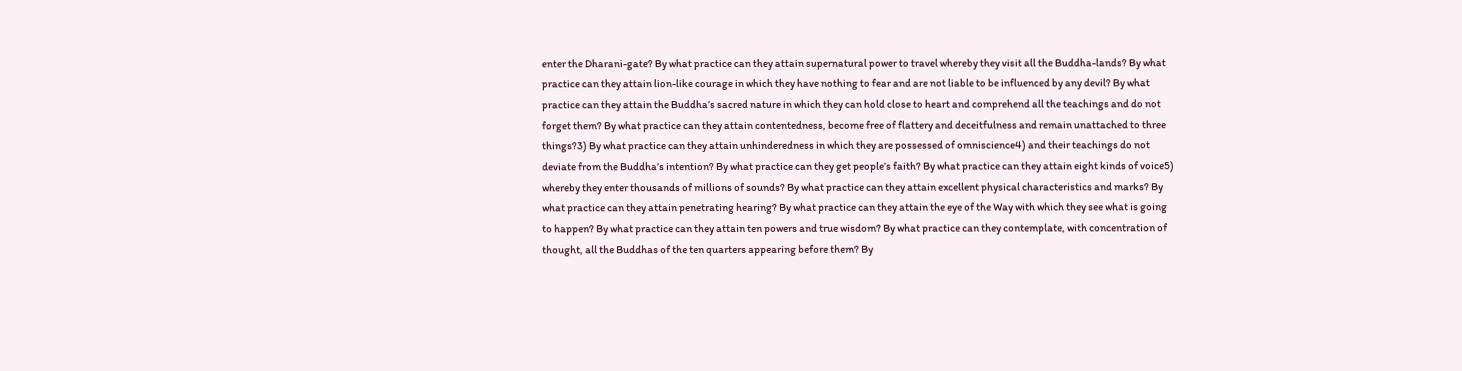enter the Dharani-gate? By what practice can they attain supernatural power to travel whereby they visit all the Buddha-lands? By what practice can they attain lion-like courage in which they have nothing to fear and are not liable to be influenced by any devil? By what practice can they attain the Buddha’s sacred nature in which they can hold close to heart and comprehend all the teachings and do not forget them? By what practice can they attain contentedness, become free of flattery and deceitfulness and remain unattached to three things?3) By what practice can they attain unhinderedness in which they are possessed of omniscience4) and their teachings do not deviate from the Buddha’s intention? By what practice can they get people’s faith? By what practice can they attain eight kinds of voice5) whereby they enter thousands of millions of sounds? By what practice can they attain excellent physical characteristics and marks? By what practice can they attain penetrating hearing? By what practice can they attain the eye of the Way with which they see what is going to happen? By what practice can they attain ten powers and true wisdom? By what practice can they contemplate, with concentration of thought, all the Buddhas of the ten quarters appearing before them? By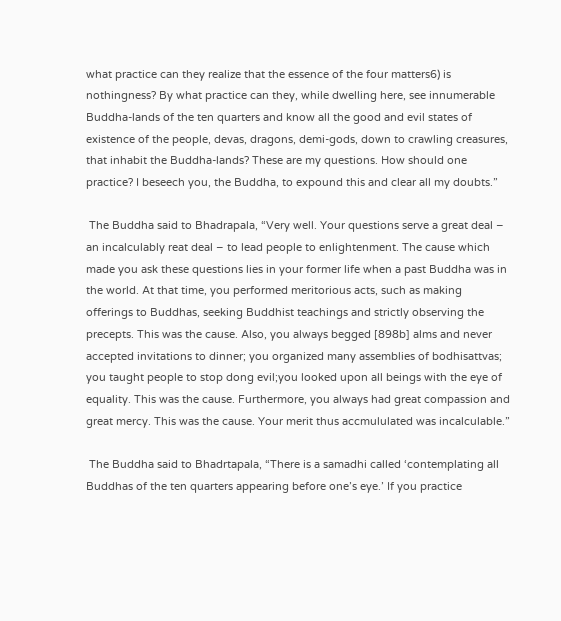what practice can they realize that the essence of the four matters6) is nothingness? By what practice can they, while dwelling here, see innumerable Buddha-lands of the ten quarters and know all the good and evil states of existence of the people, devas, dragons, demi-gods, down to crawling creasures, that inhabit the Buddha-lands? These are my questions. How should one practice? I beseech you, the Buddha, to expound this and clear all my doubts.”

 The Buddha said to Bhadrapala, “Very well. Your questions serve a great deal – an incalculably reat deal – to lead people to enlightenment. The cause which made you ask these questions lies in your former life when a past Buddha was in the world. At that time, you performed meritorious acts, such as making offerings to Buddhas, seeking Buddhist teachings and strictly observing the precepts. This was the cause. Also, you always begged [898b] alms and never accepted invitations to dinner; you organized many assemblies of bodhisattvas; you taught people to stop dong evil;you looked upon all beings with the eye of equality. This was the cause. Furthermore, you always had great compassion and great mercy. This was the cause. Your merit thus accmululated was incalculable.”

 The Buddha said to Bhadrtapala, “There is a samadhi called ‘contemplating all Buddhas of the ten quarters appearing before one’s eye.’ If you practice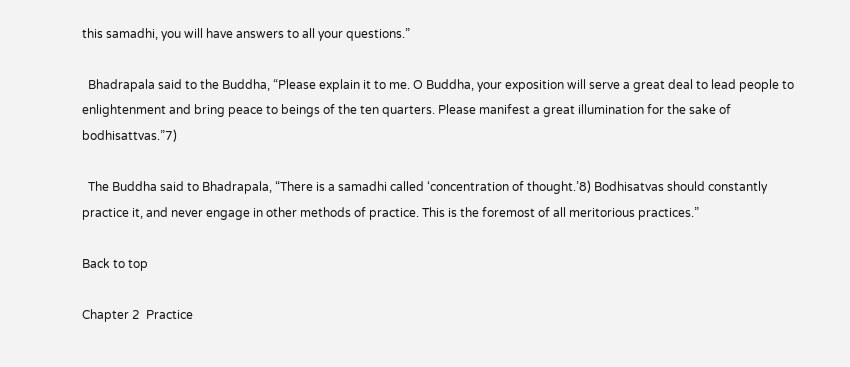this samadhi, you will have answers to all your questions.”

  Bhadrapala said to the Buddha, “Please explain it to me. O Buddha, your exposition will serve a great deal to lead people to enlightenment and bring peace to beings of the ten quarters. Please manifest a great illumination for the sake of bodhisattvas.”7)

  The Buddha said to Bhadrapala, “There is a samadhi called ‘concentration of thought.’8) Bodhisatvas should constantly practice it, and never engage in other methods of practice. This is the foremost of all meritorious practices.”

Back to top

Chapter 2  Practice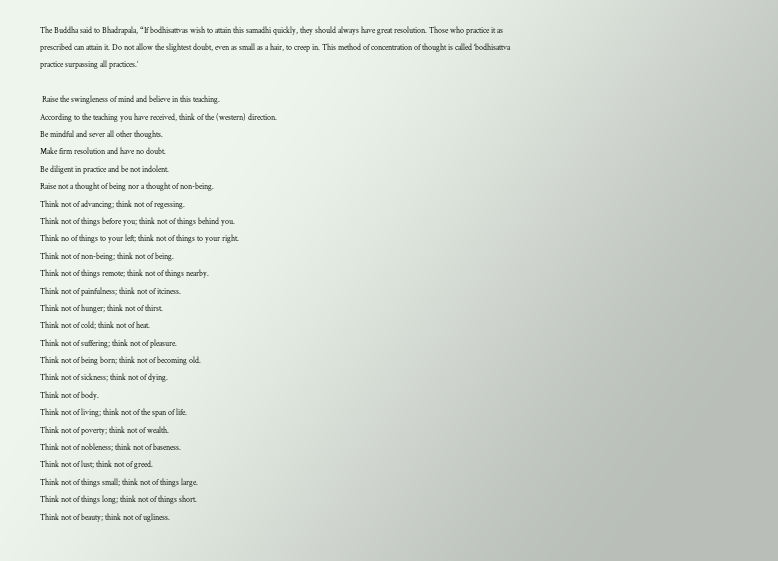The Buddha said to Bhadrapala, “If bodhisattvas wish to attain this samadhi quickly, they should always have great resolution. Those who practice it as prescribed can attain it. Do not allow the slightest doubt, even as small as a hair, to creep in. This method of concentration of thought is called ‘bodhisattva practice surpassing all practices.’

 Raise the swingleness of mind and believe in this teaching.
According to the teaching you have received, think of the (western) direction.
Be mindful and sever all other thoughts.
Make firm resolution and have no doubt.
Be diligent in practice and be not indolent.
Raise not a thought of being nor a thought of non-being.
Think not of advancing; think not of regessing.
Think not of things before you; think not of things behind you.
Think no of things to your left; think not of things to your right.
Think not of non-being; think not of being.
Think not of things remote; think not of things nearby.
Think not of painfulness; think not of itciness.
Think not of hunger; think not of thirst.
Think not of cold; think not of heat.
Think not of suffering; think not of pleasure.
Think not of being born; think not of becoming old.
Think not of sickness; think not of dying.
Think not of body.
Think not of living; think not of the span of life.
Think not of poverty; think not of wealth.
Think not of nobleness; think not of baseness.
Think not of lust; think not of greed.
Think not of things small; think not of things large.
Think not of things long; think not of things short.
Think not of beauty; think not of ugliness.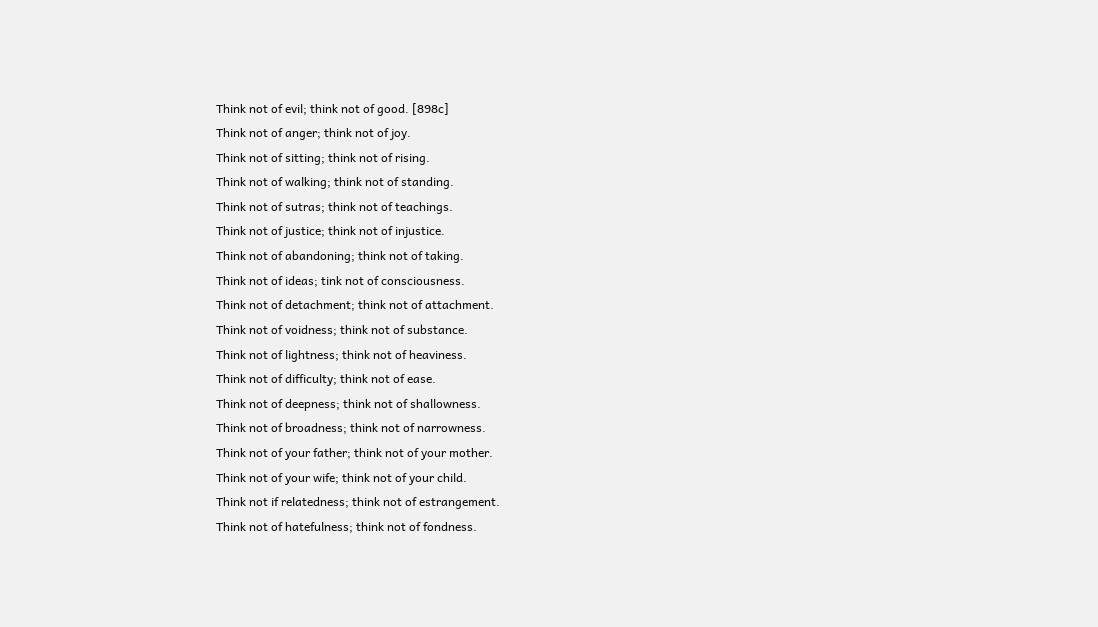Think not of evil; think not of good. [898c]
Think not of anger; think not of joy.
Think not of sitting; think not of rising.
Think not of walking; think not of standing.
Think not of sutras; think not of teachings.
Think not of justice; think not of injustice.
Think not of abandoning; think not of taking.
Think not of ideas; tink not of consciousness.
Think not of detachment; think not of attachment.
Think not of voidness; think not of substance.
Think not of lightness; think not of heaviness.
Think not of difficulty; think not of ease.
Think not of deepness; think not of shallowness.
Think not of broadness; think not of narrowness.
Think not of your father; think not of your mother.
Think not of your wife; think not of your child.
Think not if relatedness; think not of estrangement.
Think not of hatefulness; think not of fondness.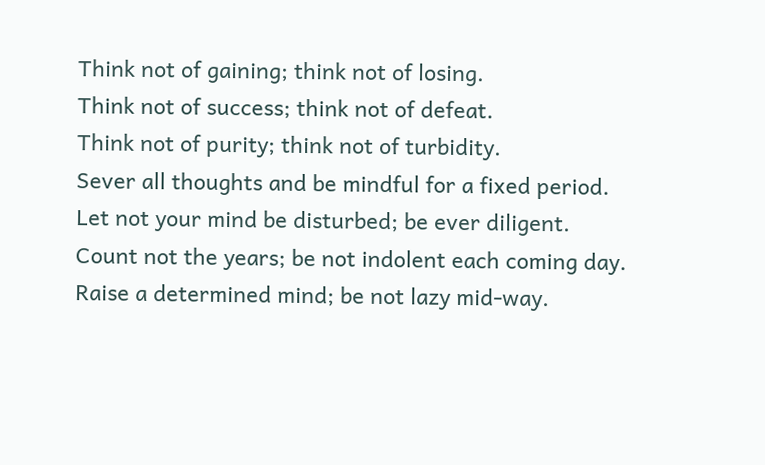Think not of gaining; think not of losing.
Think not of success; think not of defeat.
Think not of purity; think not of turbidity.
Sever all thoughts and be mindful for a fixed period.
Let not your mind be disturbed; be ever diligent.
Count not the years; be not indolent each coming day.
Raise a determined mind; be not lazy mid-way.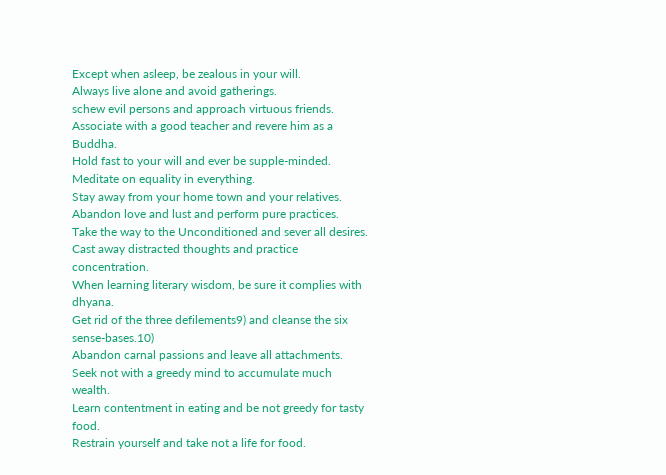Except when asleep, be zealous in your will.
Always live alone and avoid gatherings.
schew evil persons and approach virtuous friends.
Associate with a good teacher and revere him as a Buddha.
Hold fast to your will and ever be supple-minded.
Meditate on equality in everything.
Stay away from your home town and your relatives.
Abandon love and lust and perform pure practices.
Take the way to the Unconditioned and sever all desires.
Cast away distracted thoughts and practice concentration.
When learning literary wisdom, be sure it complies with dhyana.
Get rid of the three defilements9) and cleanse the six sense-bases.10)
Abandon carnal passions and leave all attachments.
Seek not with a greedy mind to accumulate much wealth.
Learn contentment in eating and be not greedy for tasty food.
Restrain yourself and take not a life for food.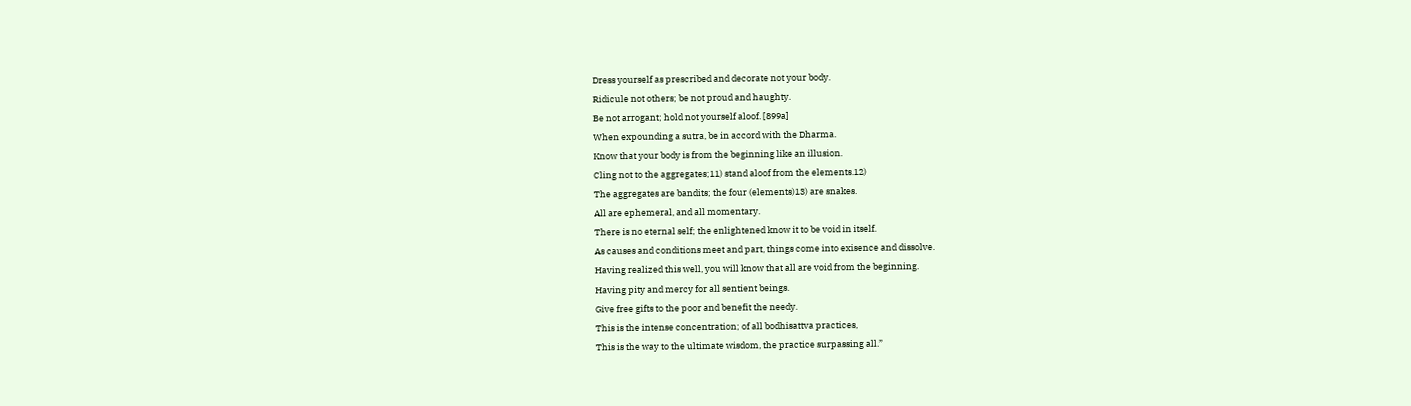Dress yourself as prescribed and decorate not your body.
Ridicule not others; be not proud and haughty.
Be not arrogant; hold not yourself aloof. [899a]
When expounding a sutra, be in accord with the Dharma.
Know that your body is from the beginning like an illusion.
Cling not to the aggregates;11) stand aloof from the elements.12)
The aggregates are bandits; the four (elements)13) are snakes.
All are ephemeral, and all momentary.
There is no eternal self; the enlightened know it to be void in itself.
As causes and conditions meet and part, things come into exisence and dissolve.
Having realized this well, you will know that all are void from the beginning.
Having pity and mercy for all sentient beings.
Give free gifts to the poor and benefit the needy.
This is the intense concentration; of all bodhisattva practices,
This is the way to the ultimate wisdom, the practice surpassing all.”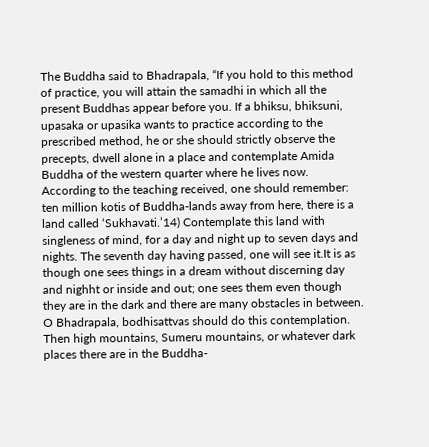The Buddha said to Bhadrapala, “If you hold to this method of practice, you will attain the samadhi in which all the present Buddhas appear before you. If a bhiksu, bhiksuni, upasaka or upasika wants to practice according to the prescribed method, he or she should strictly observe the precepts, dwell alone in a place and contemplate Amida Buddha of the western quarter where he lives now. According to the teaching received, one should remember: ten million kotis of Buddha-lands away from here, there is a land called ‘Sukhavati.’14) Contemplate this land with singleness of mind, for a day and night up to seven days and nights. The seventh day having passed, one will see it.It is as though one sees things in a dream without discerning day and nighht or inside and out; one sees them even though they are in the dark and there are many obstacles in between. O Bhadrapala, bodhisattvas should do this contemplation. Then high mountains, Sumeru mountains, or whatever dark places there are in the Buddha-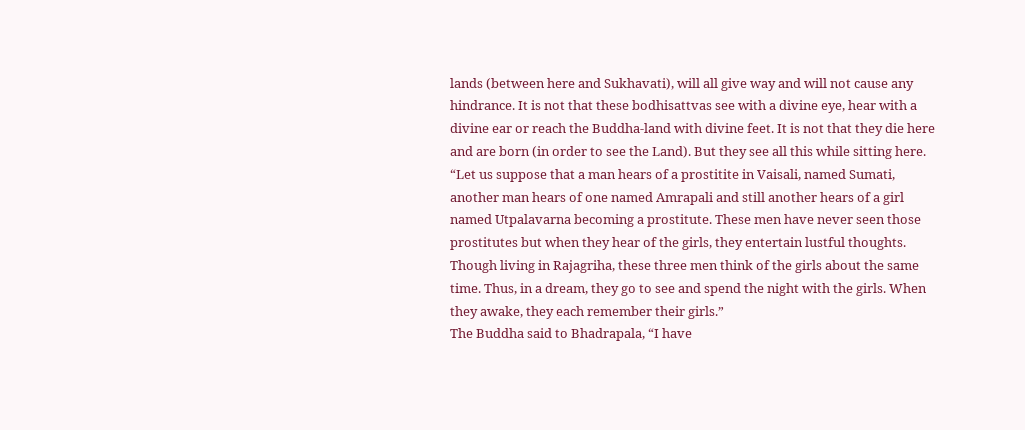lands (between here and Sukhavati), will all give way and will not cause any hindrance. It is not that these bodhisattvas see with a divine eye, hear with a divine ear or reach the Buddha-land with divine feet. It is not that they die here and are born (in order to see the Land). But they see all this while sitting here.
“Let us suppose that a man hears of a prostitite in Vaisali, named Sumati, another man hears of one named Amrapali and still another hears of a girl named Utpalavarna becoming a prostitute. These men have never seen those prostitutes but when they hear of the girls, they entertain lustful thoughts. Though living in Rajagriha, these three men think of the girls about the same time. Thus, in a dream, they go to see and spend the night with the girls. When they awake, they each remember their girls.”
The Buddha said to Bhadrapala, “I have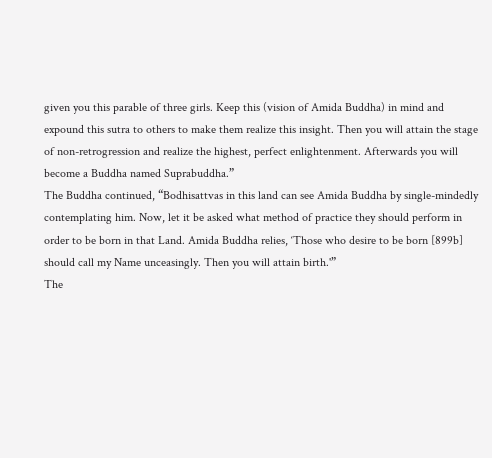given you this parable of three girls. Keep this (vision of Amida Buddha) in mind and expound this sutra to others to make them realize this insight. Then you will attain the stage of non-retrogression and realize the highest, perfect enlightenment. Afterwards you will become a Buddha named Suprabuddha.”
The Buddha continued, “Bodhisattvas in this land can see Amida Buddha by single-mindedly contemplating him. Now, let it be asked what method of practice they should perform in order to be born in that Land. Amida Buddha relies, ‘Those who desire to be born [899b] should call my Name unceasingly. Then you will attain birth.'”
The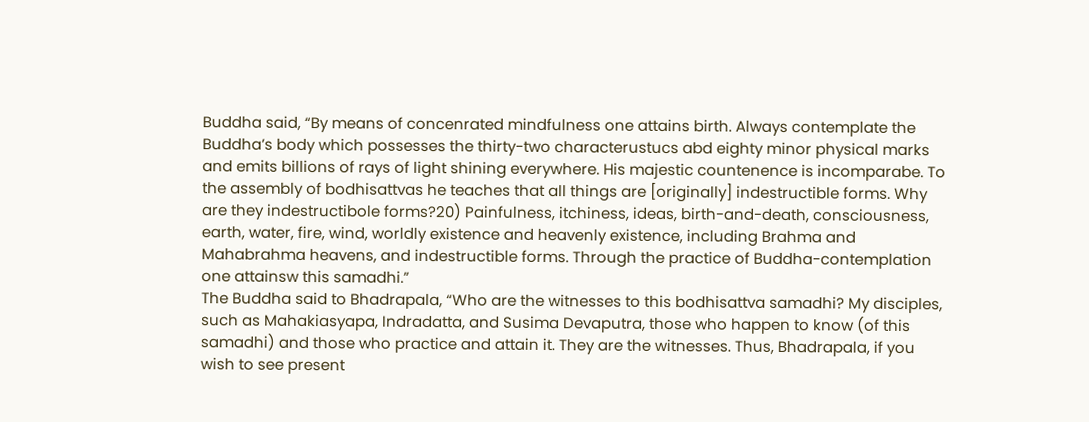Buddha said, “By means of concenrated mindfulness one attains birth. Always contemplate the Buddha’s body which possesses the thirty-two characterustucs abd eighty minor physical marks and emits billions of rays of light shining everywhere. His majestic countenence is incomparabe. To the assembly of bodhisattvas he teaches that all things are [originally] indestructible forms. Why are they indestructibole forms?20) Painfulness, itchiness, ideas, birth-and-death, consciousness, earth, water, fire, wind, worldly existence and heavenly existence, including Brahma and Mahabrahma heavens, and indestructible forms. Through the practice of Buddha-contemplation one attainsw this samadhi.”
The Buddha said to Bhadrapala, “Who are the witnesses to this bodhisattva samadhi? My disciples, such as Mahakiasyapa, Indradatta, and Susima Devaputra, those who happen to know (of this samadhi) and those who practice and attain it. They are the witnesses. Thus, Bhadrapala, if you wish to see present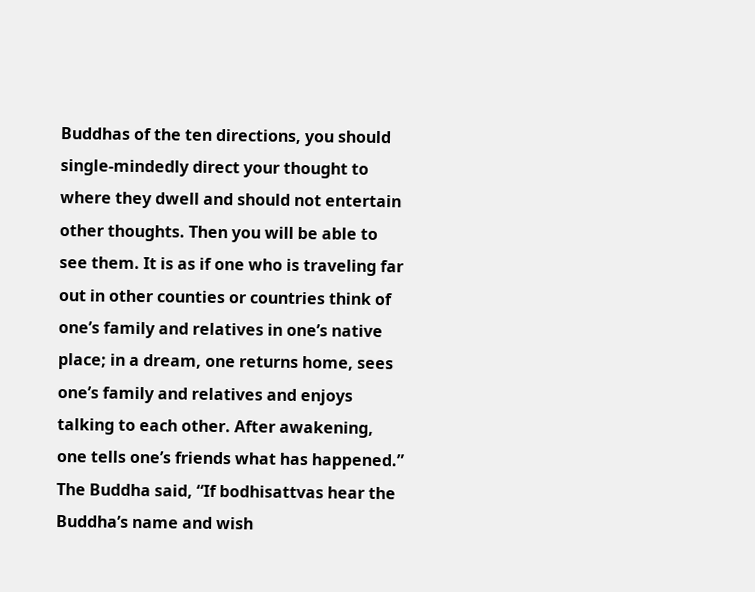Buddhas of the ten directions, you should single-mindedly direct your thought to where they dwell and should not entertain other thoughts. Then you will be able to see them. It is as if one who is traveling far out in other counties or countries think of one’s family and relatives in one’s native place; in a dream, one returns home, sees one’s family and relatives and enjoys talking to each other. After awakening, one tells one’s friends what has happened.”
The Buddha said, “If bodhisattvas hear the Buddha’s name and wish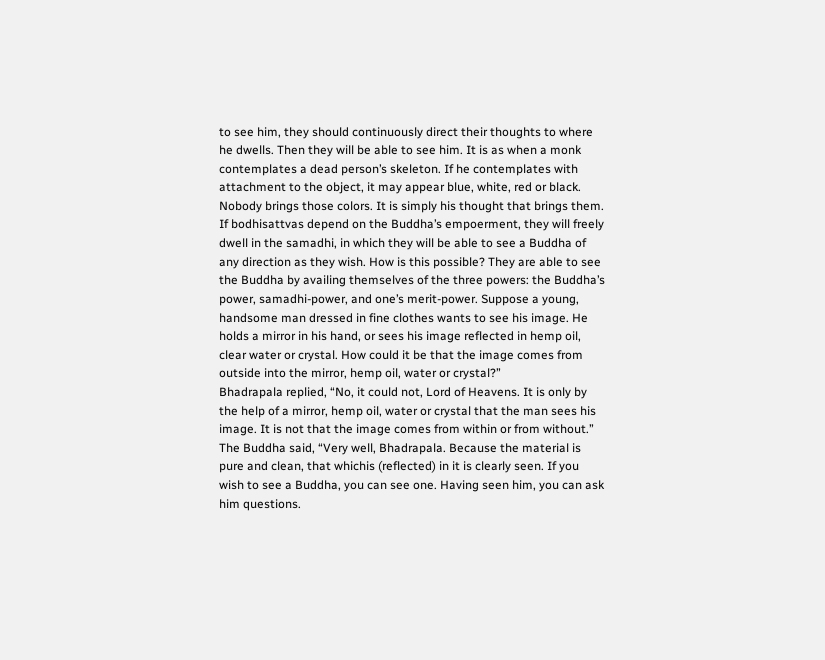to see him, they should continuously direct their thoughts to where he dwells. Then they will be able to see him. It is as when a monk contemplates a dead person’s skeleton. If he contemplates with attachment to the object, it may appear blue, white, red or black. Nobody brings those colors. It is simply his thought that brings them. If bodhisattvas depend on the Buddha’s empoerment, they will freely dwell in the samadhi, in which they will be able to see a Buddha of any direction as they wish. How is this possible? They are able to see the Buddha by availing themselves of the three powers: the Buddha’s power, samadhi-power, and one’s merit-power. Suppose a young, handsome man dressed in fine clothes wants to see his image. He holds a mirror in his hand, or sees his image reflected in hemp oil, clear water or crystal. How could it be that the image comes from outside into the mirror, hemp oil, water or crystal?”
Bhadrapala replied, “No, it could not, Lord of Heavens. It is only by the help of a mirror, hemp oil, water or crystal that the man sees his image. It is not that the image comes from within or from without.”
The Buddha said, “Very well, Bhadrapala. Because the material is pure and clean, that whichis (reflected) in it is clearly seen. If you wish to see a Buddha, you can see one. Having seen him, you can ask him questions.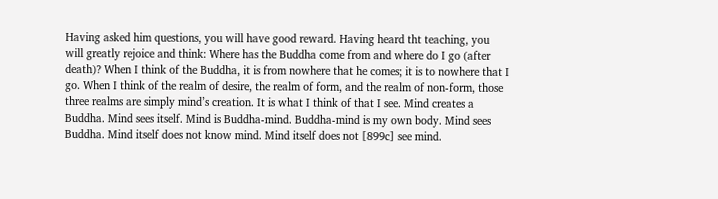Having asked him questions, you will have good reward. Having heard tht teaching, you will greatly rejoice and think: Where has the Buddha come from and where do I go (after death)? When I think of the Buddha, it is from nowhere that he comes; it is to nowhere that I go. When I think of the realm of desire, the realm of form, and the realm of non-form, those three realms are simply mind’s creation. It is what I think of that I see. Mind creates a Buddha. Mind sees itself. Mind is Buddha-mind. Buddha-mind is my own body. Mind sees Buddha. Mind itself does not know mind. Mind itself does not [899c] see mind.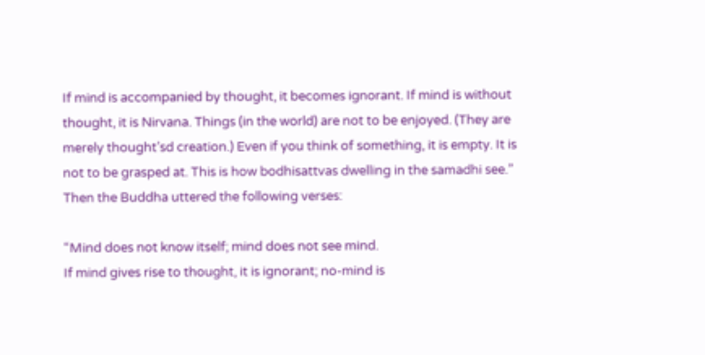If mind is accompanied by thought, it becomes ignorant. If mind is without thought, it is Nirvana. Things (in the world) are not to be enjoyed. (They are merely thought’sd creation.) Even if you think of something, it is empty. It is not to be grasped at. This is how bodhisattvas dwelling in the samadhi see.”
Then the Buddha uttered the following verses:

“Mind does not know itself; mind does not see mind.
If mind gives rise to thought, it is ignorant; no-mind is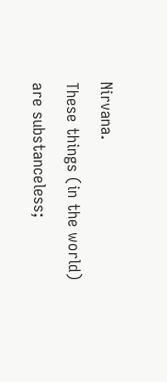Nirvana.
These things (in the world) are substanceless;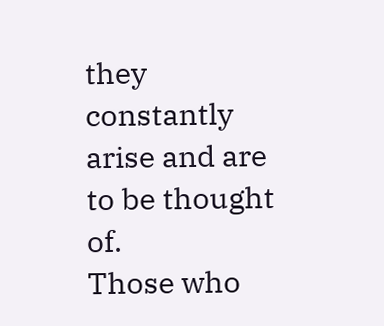they constantly arise and are to be thought of.
Those who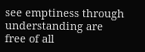see emptiness through understanding are free of all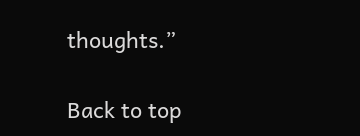thoughts.”

Back to top